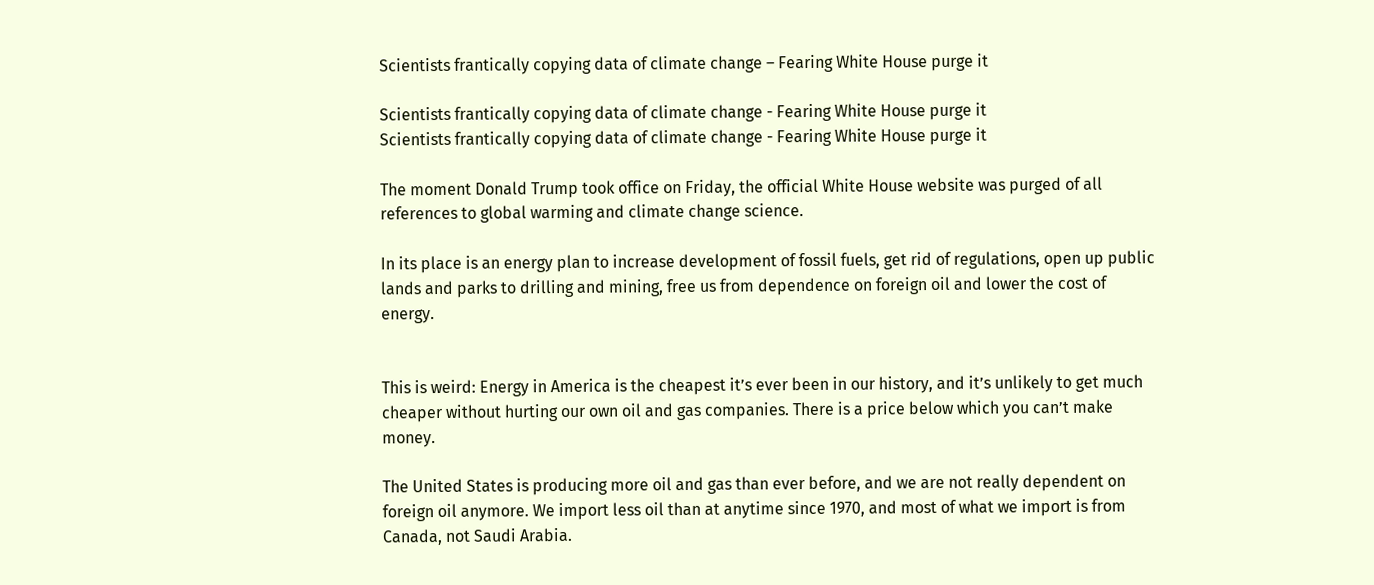Scientists frantically copying data of climate change – Fearing White House purge it

Scientists frantically copying data of climate change - Fearing White House purge it
Scientists frantically copying data of climate change - Fearing White House purge it

The moment Donald Trump took office on Friday, the official White House website was purged of all references to global warming and climate change science.

In its place is an energy plan to increase development of fossil fuels, get rid of regulations, open up public lands and parks to drilling and mining, free us from dependence on foreign oil and lower the cost of energy.


This is weird: Energy in America is the cheapest it’s ever been in our history, and it’s unlikely to get much cheaper without hurting our own oil and gas companies. There is a price below which you can’t make money.

The United States is producing more oil and gas than ever before, and we are not really dependent on foreign oil anymore. We import less oil than at anytime since 1970, and most of what we import is from Canada, not Saudi Arabia.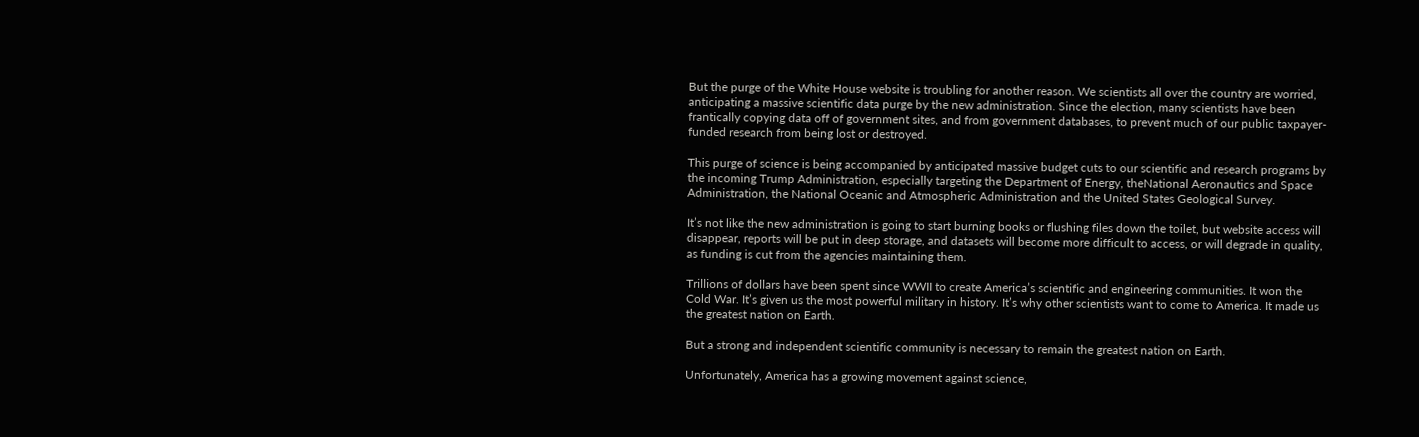But the purge of the White House website is troubling for another reason. We scientists all over the country are worried, anticipating a massive scientific data purge by the new administration. Since the election, many scientists have been frantically copying data off of government sites, and from government databases, to prevent much of our public taxpayer-funded research from being lost or destroyed.

This purge of science is being accompanied by anticipated massive budget cuts to our scientific and research programs by the incoming Trump Administration, especially targeting the Department of Energy, theNational Aeronautics and Space Administration, the National Oceanic and Atmospheric Administration and the United States Geological Survey.

It’s not like the new administration is going to start burning books or flushing files down the toilet, but website access will disappear, reports will be put in deep storage, and datasets will become more difficult to access, or will degrade in quality, as funding is cut from the agencies maintaining them.

Trillions of dollars have been spent since WWII to create America’s scientific and engineering communities. It won the Cold War. It’s given us the most powerful military in history. It’s why other scientists want to come to America. It made us the greatest nation on Earth.

But a strong and independent scientific community is necessary to remain the greatest nation on Earth.

Unfortunately, America has a growing movement against science,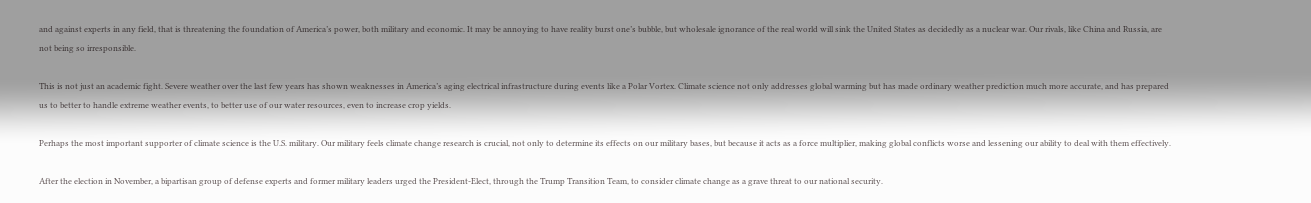and against experts in any field, that is threatening the foundation of America’s power, both military and economic. It may be annoying to have reality burst one’s bubble, but wholesale ignorance of the real world will sink the United States as decidedly as a nuclear war. Our rivals, like China and Russia, are not being so irresponsible.

This is not just an academic fight. Severe weather over the last few years has shown weaknesses in America’s aging electrical infrastructure during events like a Polar Vortex. Climate science not only addresses global warming but has made ordinary weather prediction much more accurate, and has prepared us to better to handle extreme weather events, to better use of our water resources, even to increase crop yields.

Perhaps the most important supporter of climate science is the U.S. military. Our military feels climate change research is crucial, not only to determine its effects on our military bases, but because it acts as a force multiplier, making global conflicts worse and lessening our ability to deal with them effectively.

After the election in November, a bipartisan group of defense experts and former military leaders urged the President-Elect, through the Trump Transition Team, to consider climate change as a grave threat to our national security.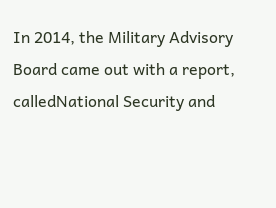In 2014, the Military Advisory Board came out with a report, calledNational Security and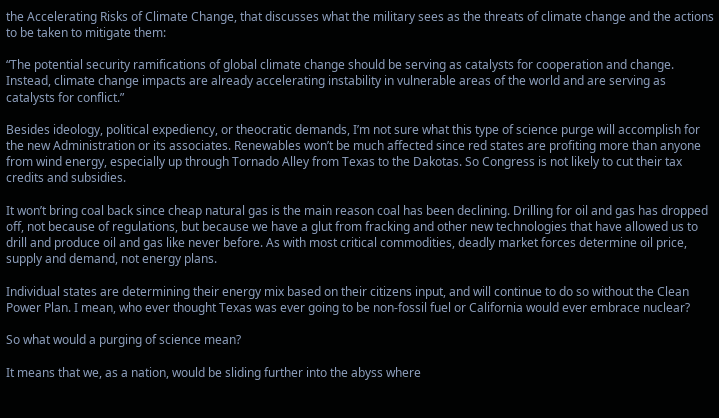the Accelerating Risks of Climate Change, that discusses what the military sees as the threats of climate change and the actions to be taken to mitigate them:

“The potential security ramifications of global climate change should be serving as catalysts for cooperation and change. Instead, climate change impacts are already accelerating instability in vulnerable areas of the world and are serving as catalysts for conflict.”

Besides ideology, political expediency, or theocratic demands, I’m not sure what this type of science purge will accomplish for the new Administration or its associates. Renewables won’t be much affected since red states are profiting more than anyone from wind energy, especially up through Tornado Alley from Texas to the Dakotas. So Congress is not likely to cut their tax credits and subsidies.

It won’t bring coal back since cheap natural gas is the main reason coal has been declining. Drilling for oil and gas has dropped off, not because of regulations, but because we have a glut from fracking and other new technologies that have allowed us to drill and produce oil and gas like never before. As with most critical commodities, deadly market forces determine oil price, supply and demand, not energy plans.

Individual states are determining their energy mix based on their citizens input, and will continue to do so without the Clean Power Plan. I mean, who ever thought Texas was ever going to be non-fossil fuel or California would ever embrace nuclear?

So what would a purging of science mean?

It means that we, as a nation, would be sliding further into the abyss where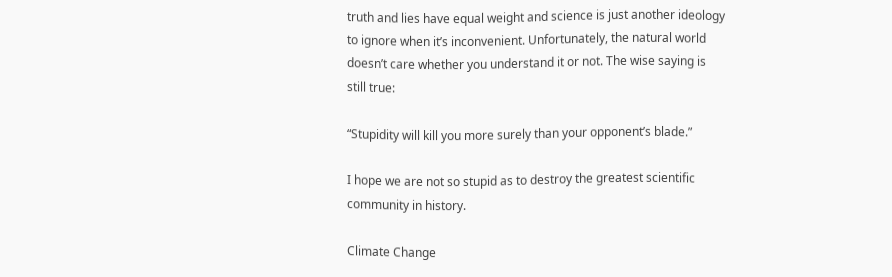truth and lies have equal weight and science is just another ideology to ignore when it’s inconvenient. Unfortunately, the natural world doesn’t care whether you understand it or not. The wise saying is still true:

“Stupidity will kill you more surely than your opponent’s blade.”

I hope we are not so stupid as to destroy the greatest scientific community in history.

Climate Change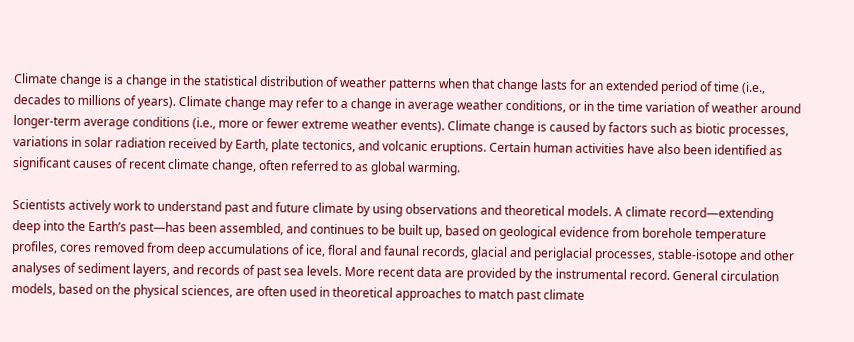Climate change is a change in the statistical distribution of weather patterns when that change lasts for an extended period of time (i.e., decades to millions of years). Climate change may refer to a change in average weather conditions, or in the time variation of weather around longer-term average conditions (i.e., more or fewer extreme weather events). Climate change is caused by factors such as biotic processes, variations in solar radiation received by Earth, plate tectonics, and volcanic eruptions. Certain human activities have also been identified as significant causes of recent climate change, often referred to as global warming.

Scientists actively work to understand past and future climate by using observations and theoretical models. A climate record—extending deep into the Earth’s past—has been assembled, and continues to be built up, based on geological evidence from borehole temperature profiles, cores removed from deep accumulations of ice, floral and faunal records, glacial and periglacial processes, stable-isotope and other analyses of sediment layers, and records of past sea levels. More recent data are provided by the instrumental record. General circulation models, based on the physical sciences, are often used in theoretical approaches to match past climate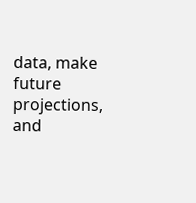data, make future projections, and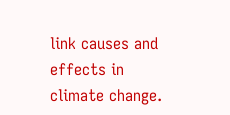link causes and effects in climate change.